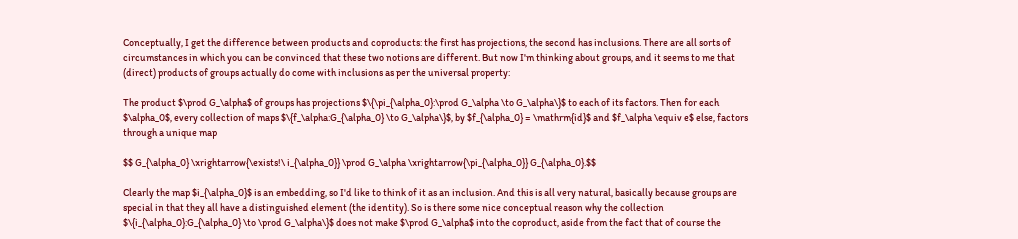Conceptually, I get the difference between products and coproducts: the first has projections, the second has inclusions. There are all sorts of circumstances in which you can be convinced that these two notions are different. But now I'm thinking about groups, and it seems to me that (direct) products of groups actually do come with inclusions as per the universal property:

The product $\prod G_\alpha$ of groups has projections $\{\pi_{\alpha_0}:\prod G_\alpha \to G_\alpha\}$ to each of its factors. Then for each $\alpha_0$, every collection of maps $\{f_\alpha:G_{\alpha_0} \to G_\alpha\}$, by $f_{\alpha_0} = \mathrm{id}$ and $f_\alpha \equiv e$ else, factors through a unique map

$$ G_{\alpha_0} \xrightarrow{\exists!\ i_{\alpha_0}} \prod G_\alpha \xrightarrow{\pi_{\alpha_0}} G_{\alpha_0}.$$

Clearly the map $i_{\alpha_0}$ is an embedding, so I'd like to think of it as an inclusion. And this is all very natural, basically because groups are special in that they all have a distinguished element (the identity). So is there some nice conceptual reason why the collection $\{i_{\alpha_0}:G_{\alpha_0} \to \prod G_\alpha\}$ does not make $\prod G_\alpha$ into the coproduct, aside from the fact that of course the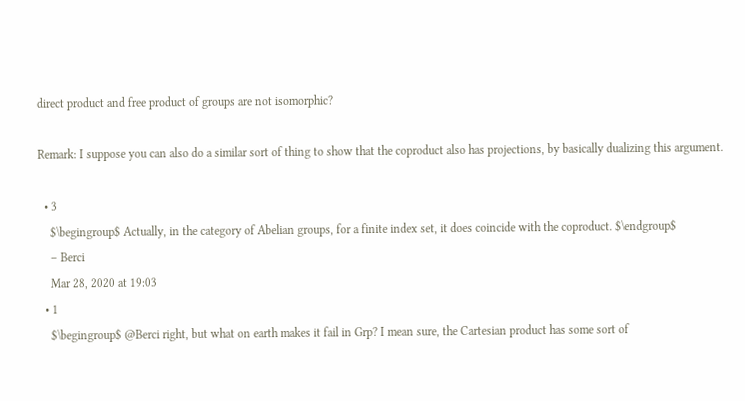direct product and free product of groups are not isomorphic?

Remark: I suppose you can also do a similar sort of thing to show that the coproduct also has projections, by basically dualizing this argument.

  • 3
    $\begingroup$ Actually, in the category of Abelian groups, for a finite index set, it does coincide with the coproduct. $\endgroup$
    – Berci
    Mar 28, 2020 at 19:03
  • 1
    $\begingroup$ @Berci right, but what on earth makes it fail in Grp? I mean sure, the Cartesian product has some sort of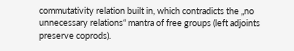commutativity relation built in, which contradicts the „no unnecessary relations“ mantra of free groups (left adjoints preserve coprods).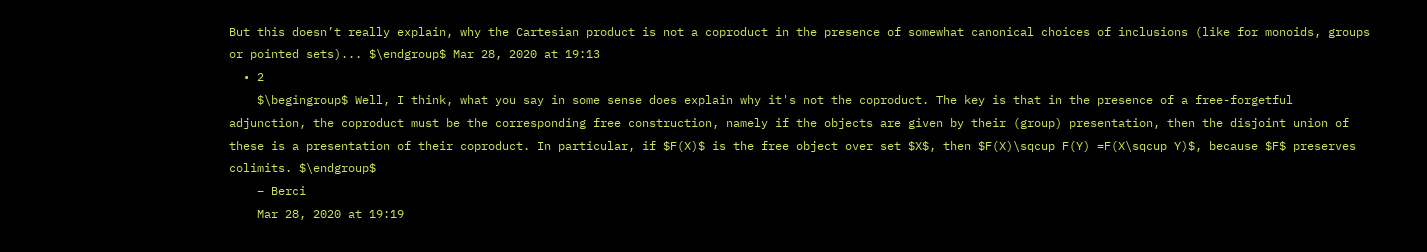But this doesn’t really explain, why the Cartesian product is not a coproduct in the presence of somewhat canonical choices of inclusions (like for monoids, groups or pointed sets)... $\endgroup$ Mar 28, 2020 at 19:13
  • 2
    $\begingroup$ Well, I think, what you say in some sense does explain why it's not the coproduct. The key is that in the presence of a free-forgetful adjunction, the coproduct must be the corresponding free construction, namely if the objects are given by their (group) presentation, then the disjoint union of these is a presentation of their coproduct. In particular, if $F(X)$ is the free object over set $X$, then $F(X)\sqcup F(Y) =F(X\sqcup Y)$, because $F$ preserves colimits. $\endgroup$
    – Berci
    Mar 28, 2020 at 19:19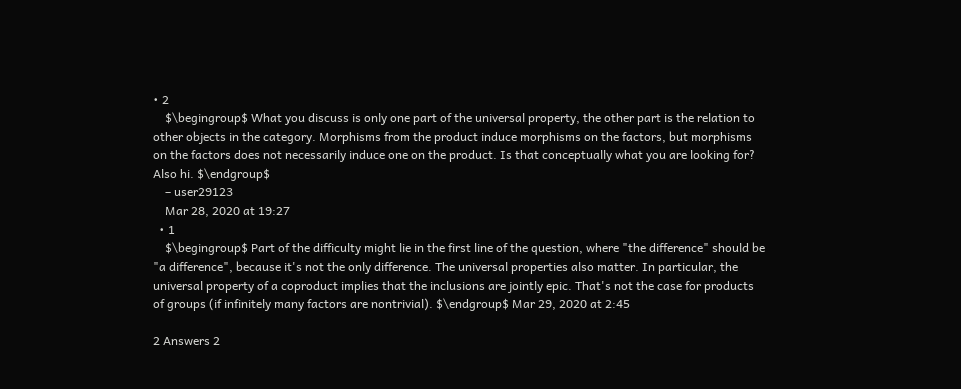• 2
    $\begingroup$ What you discuss is only one part of the universal property, the other part is the relation to other objects in the category. Morphisms from the product induce morphisms on the factors, but morphisms on the factors does not necessarily induce one on the product. Is that conceptually what you are looking for? Also hi. $\endgroup$
    – user29123
    Mar 28, 2020 at 19:27
  • 1
    $\begingroup$ Part of the difficulty might lie in the first line of the question, where "the difference" should be "a difference", because it's not the only difference. The universal properties also matter. In particular, the universal property of a coproduct implies that the inclusions are jointly epic. That's not the case for products of groups (if infinitely many factors are nontrivial). $\endgroup$ Mar 29, 2020 at 2:45

2 Answers 2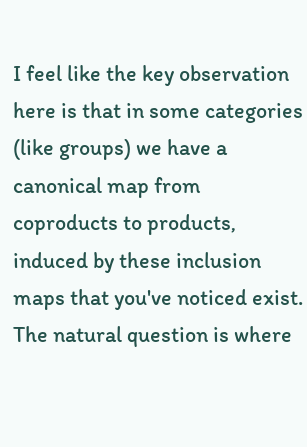I feel like the key observation here is that in some categories (like groups) we have a canonical map from coproducts to products, induced by these inclusion maps that you've noticed exist. The natural question is where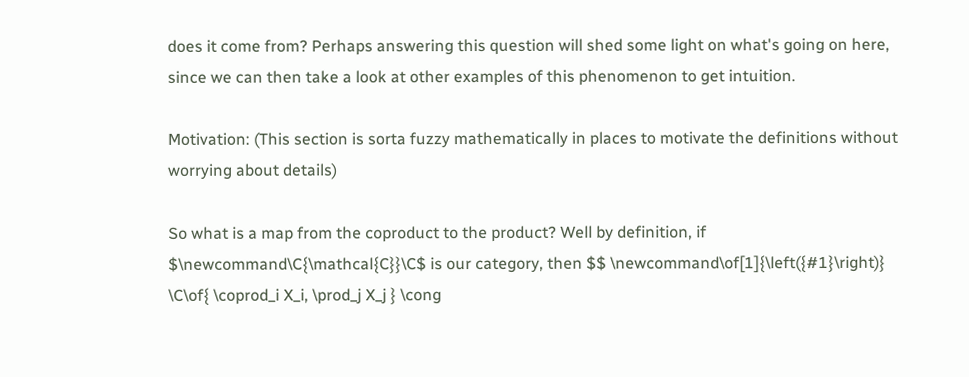does it come from? Perhaps answering this question will shed some light on what's going on here, since we can then take a look at other examples of this phenomenon to get intuition.

Motivation: (This section is sorta fuzzy mathematically in places to motivate the definitions without worrying about details)

So what is a map from the coproduct to the product? Well by definition, if $\newcommand\C{\mathcal{C}}\C$ is our category, then $$ \newcommand\of[1]{\left({#1}\right)} \C\of{ \coprod_i X_i, \prod_j X_j } \cong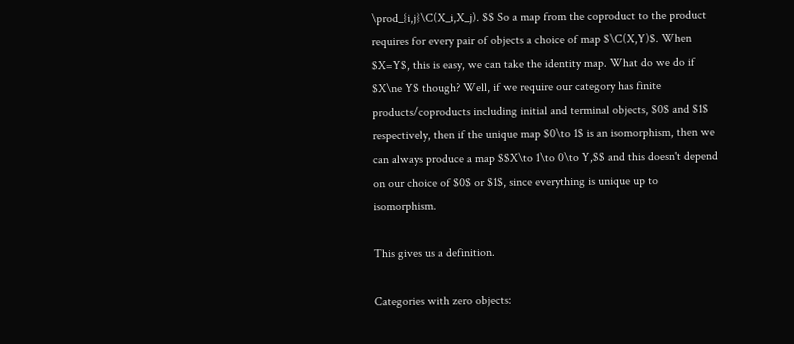\prod_{i,j}\C(X_i,X_j). $$ So a map from the coproduct to the product requires for every pair of objects a choice of map $\C(X,Y)$. When $X=Y$, this is easy, we can take the identity map. What do we do if $X\ne Y$ though? Well, if we require our category has finite products/coproducts including initial and terminal objects, $0$ and $1$ respectively, then if the unique map $0\to 1$ is an isomorphism, then we can always produce a map $$X\to 1\to 0\to Y,$$ and this doesn't depend on our choice of $0$ or $1$, since everything is unique up to isomorphism.

This gives us a definition.

Categories with zero objects: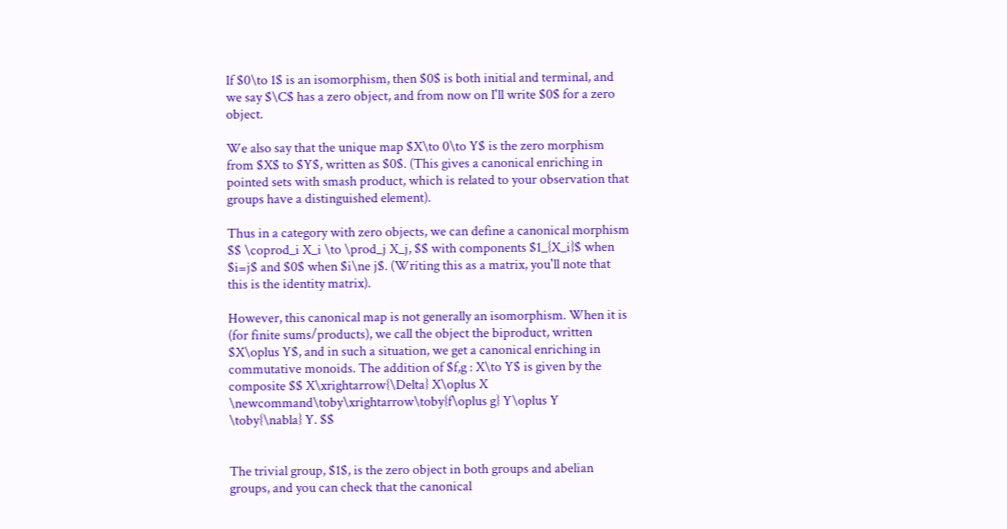If $0\to 1$ is an isomorphism, then $0$ is both initial and terminal, and we say $\C$ has a zero object, and from now on I'll write $0$ for a zero object.

We also say that the unique map $X\to 0\to Y$ is the zero morphism from $X$ to $Y$, written as $0$. (This gives a canonical enriching in pointed sets with smash product, which is related to your observation that groups have a distinguished element).

Thus in a category with zero objects, we can define a canonical morphism $$ \coprod_i X_i \to \prod_j X_j, $$ with components $1_{X_i}$ when $i=j$ and $0$ when $i\ne j$. (Writing this as a matrix, you'll note that this is the identity matrix).

However, this canonical map is not generally an isomorphism. When it is (for finite sums/products), we call the object the biproduct, written $X\oplus Y$, and in such a situation, we get a canonical enriching in commutative monoids. The addition of $f,g : X\to Y$ is given by the composite $$ X\xrightarrow{\Delta} X\oplus X \newcommand\toby\xrightarrow\toby{f\oplus g} Y\oplus Y \toby{\nabla} Y. $$


The trivial group, $1$, is the zero object in both groups and abelian groups, and you can check that the canonical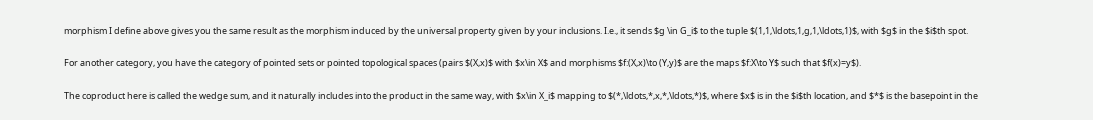morphism I define above gives you the same result as the morphism induced by the universal property given by your inclusions. I.e., it sends $g \in G_i$ to the tuple $(1,1,\ldots,1,g,1,\ldots,1)$, with $g$ in the $i$th spot.

For another category, you have the category of pointed sets or pointed topological spaces (pairs $(X,x)$ with $x\in X$ and morphisms $f:(X,x)\to (Y,y)$ are the maps $f:X\to Y$ such that $f(x)=y$).

The coproduct here is called the wedge sum, and it naturally includes into the product in the same way, with $x\in X_i$ mapping to $(*,\ldots,*,x,*,\ldots,*)$, where $x$ is in the $i$th location, and $*$ is the basepoint in the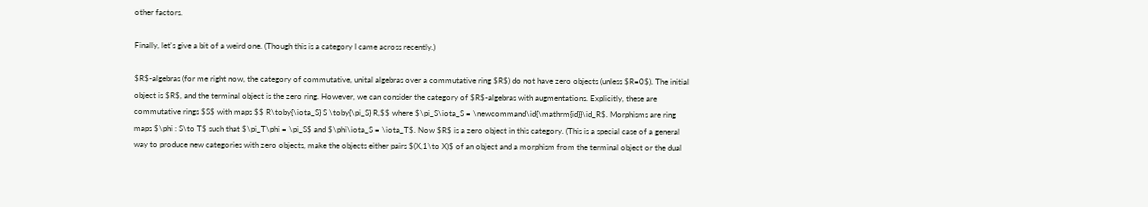other factors.

Finally, let's give a bit of a weird one. (Though this is a category I came across recently.)

$R$-algebras (for me right now, the category of commutative, unital algebras over a commutative ring $R$) do not have zero objects (unless $R=0$). The initial object is $R$, and the terminal object is the zero ring. However, we can consider the category of $R$-algebras with augmentations. Explicitly, these are commutative rings $S$ with maps $$ R\toby{\iota_S} S \toby{\pi_S} R,$$ where $\pi_S\iota_S = \newcommand\id{\mathrm{id}}\id_R$. Morphisms are ring maps $\phi : S\to T$ such that $\pi_T\phi = \pi_S$ and $\phi\iota_S = \iota_T$. Now $R$ is a zero object in this category. (This is a special case of a general way to produce new categories with zero objects, make the objects either pairs $(X,1\to X)$ of an object and a morphism from the terminal object or the dual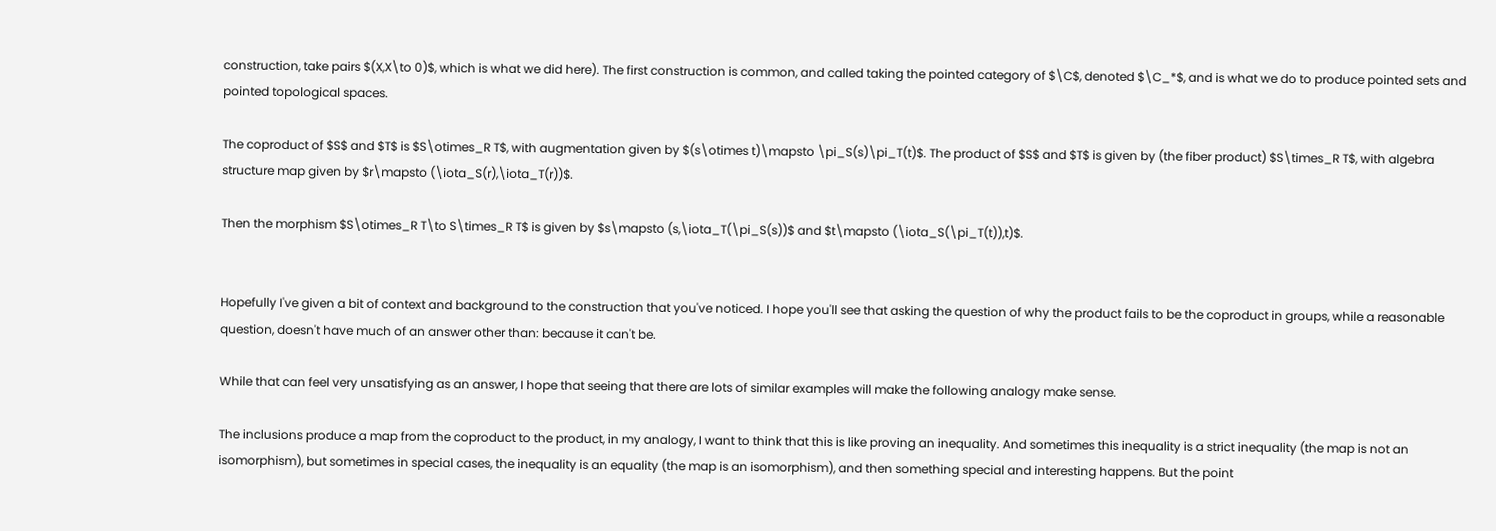construction, take pairs $(X,X\to 0)$, which is what we did here). The first construction is common, and called taking the pointed category of $\C$, denoted $\C_*$, and is what we do to produce pointed sets and pointed topological spaces.

The coproduct of $S$ and $T$ is $S\otimes_R T$, with augmentation given by $(s\otimes t)\mapsto \pi_S(s)\pi_T(t)$. The product of $S$ and $T$ is given by (the fiber product) $S\times_R T$, with algebra structure map given by $r\mapsto (\iota_S(r),\iota_T(r))$.

Then the morphism $S\otimes_R T\to S\times_R T$ is given by $s\mapsto (s,\iota_T(\pi_S(s))$ and $t\mapsto (\iota_S(\pi_T(t)),t)$.


Hopefully I've given a bit of context and background to the construction that you've noticed. I hope you'll see that asking the question of why the product fails to be the coproduct in groups, while a reasonable question, doesn't have much of an answer other than: because it can't be.

While that can feel very unsatisfying as an answer, I hope that seeing that there are lots of similar examples will make the following analogy make sense.

The inclusions produce a map from the coproduct to the product, in my analogy, I want to think that this is like proving an inequality. And sometimes this inequality is a strict inequality (the map is not an isomorphism), but sometimes in special cases, the inequality is an equality (the map is an isomorphism), and then something special and interesting happens. But the point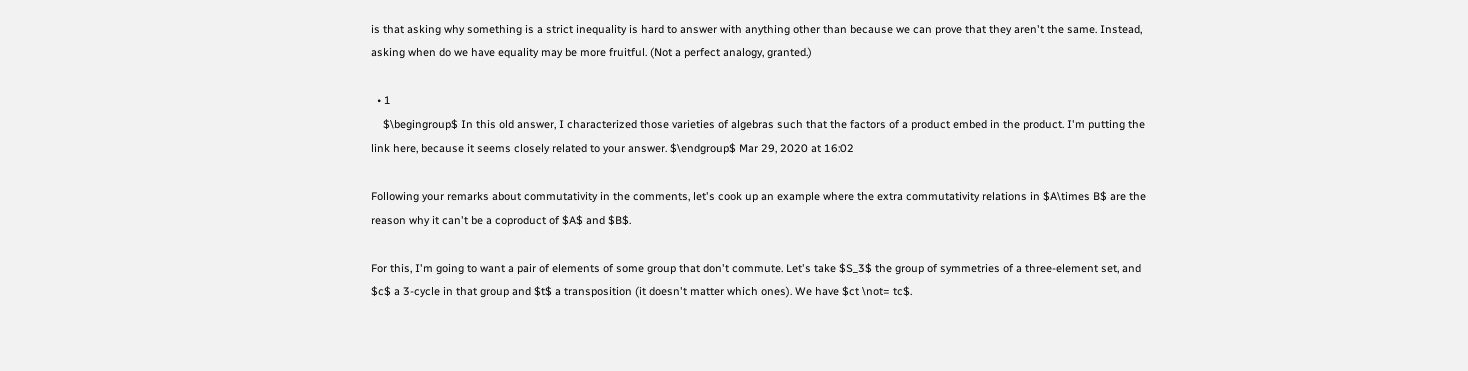is that asking why something is a strict inequality is hard to answer with anything other than because we can prove that they aren't the same. Instead, asking when do we have equality may be more fruitful. (Not a perfect analogy, granted.)

  • 1
    $\begingroup$ In this old answer, I characterized those varieties of algebras such that the factors of a product embed in the product. I'm putting the link here, because it seems closely related to your answer. $\endgroup$ Mar 29, 2020 at 16:02

Following your remarks about commutativity in the comments, let's cook up an example where the extra commutativity relations in $A\times B$ are the reason why it can't be a coproduct of $A$ and $B$.

For this, I'm going to want a pair of elements of some group that don't commute. Let's take $S_3$ the group of symmetries of a three-element set, and $c$ a 3-cycle in that group and $t$ a transposition (it doesn't matter which ones). We have $ct \not= tc$.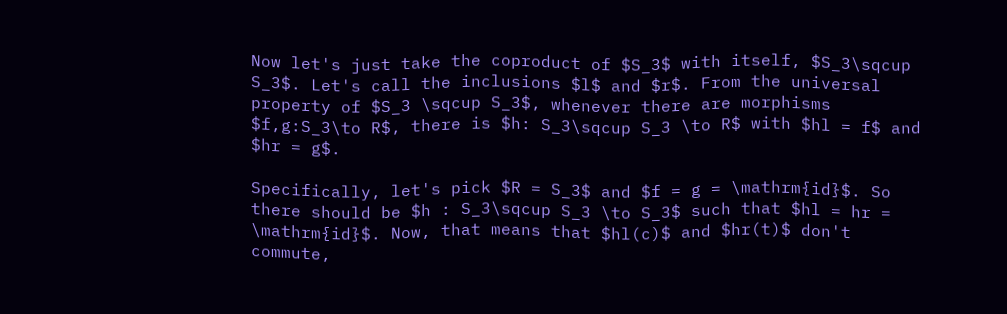Now let's just take the coproduct of $S_3$ with itself, $S_3\sqcup S_3$. Let's call the inclusions $l$ and $r$. From the universal property of $S_3 \sqcup S_3$, whenever there are morphisms $f,g:S_3\to R$, there is $h: S_3\sqcup S_3 \to R$ with $hl = f$ and $hr = g$.

Specifically, let's pick $R = S_3$ and $f = g = \mathrm{id}$. So there should be $h : S_3\sqcup S_3 \to S_3$ such that $hl = hr = \mathrm{id}$. Now, that means that $hl(c)$ and $hr(t)$ don't commute,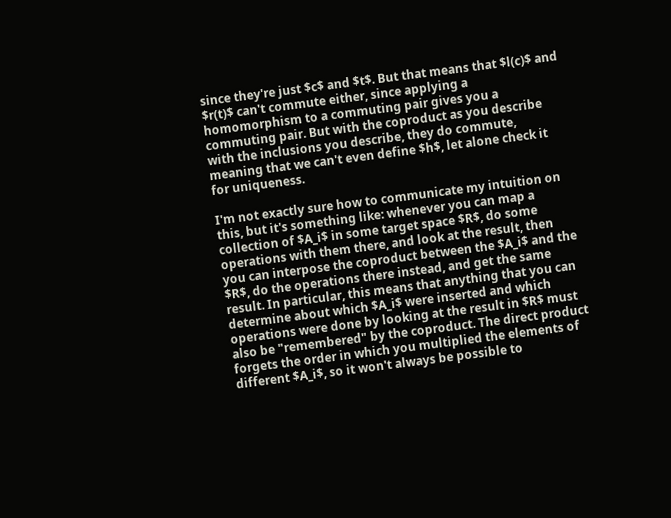since they're just $c$ and $t$. But that means that $l(c)$ and $r(t)$ can't commute either, since applying a homomorphism to a commuting pair gives you a commuting pair. But with the coproduct as you describe with the inclusions you describe, they do commute, meaning that we can't even define $h$, let alone check it for uniqueness.

I'm not exactly sure how to communicate my intuition on this, but it's something like: whenever you can map a collection of $A_i$ in some target space $R$, do some operations with them there, and look at the result, then you can interpose the coproduct between the $A_i$ and the $R$, do the operations there instead, and get the same result. In particular, this means that anything that you can determine about which $A_i$ were inserted and which operations were done by looking at the result in $R$ must also be "remembered" by the coproduct. The direct product forgets the order in which you multiplied the elements of different $A_i$, so it won't always be possible to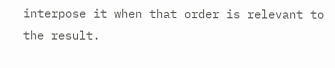interpose it when that order is relevant to the result.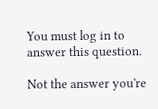You must log in to answer this question.

Not the answer you're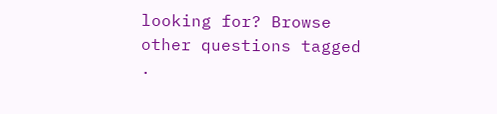looking for? Browse other questions tagged .